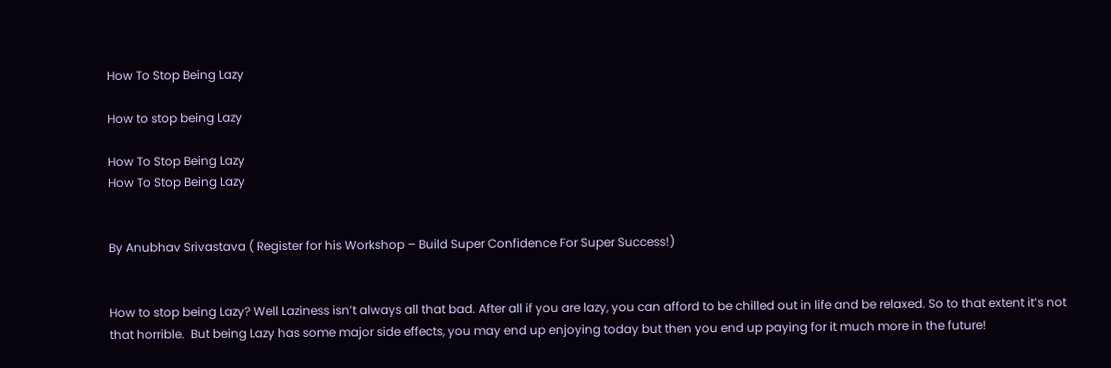How To Stop Being Lazy

How to stop being Lazy

How To Stop Being Lazy
How To Stop Being Lazy


By Anubhav Srivastava ( Register for his Workshop – Build Super Confidence For Super Success!)


How to stop being Lazy? Well Laziness isn’t always all that bad. After all if you are lazy, you can afford to be chilled out in life and be relaxed. So to that extent it’s not that horrible.  But being Lazy has some major side effects, you may end up enjoying today but then you end up paying for it much more in the future!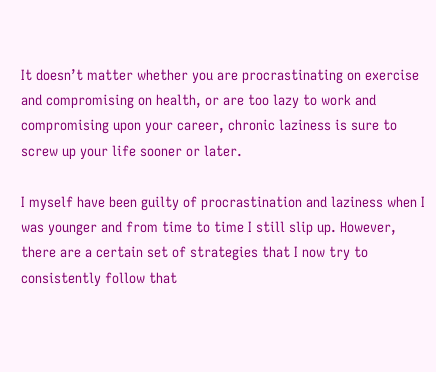It doesn’t matter whether you are procrastinating on exercise and compromising on health, or are too lazy to work and compromising upon your career, chronic laziness is sure to screw up your life sooner or later.

I myself have been guilty of procrastination and laziness when I was younger and from time to time I still slip up. However, there are a certain set of strategies that I now try to consistently follow that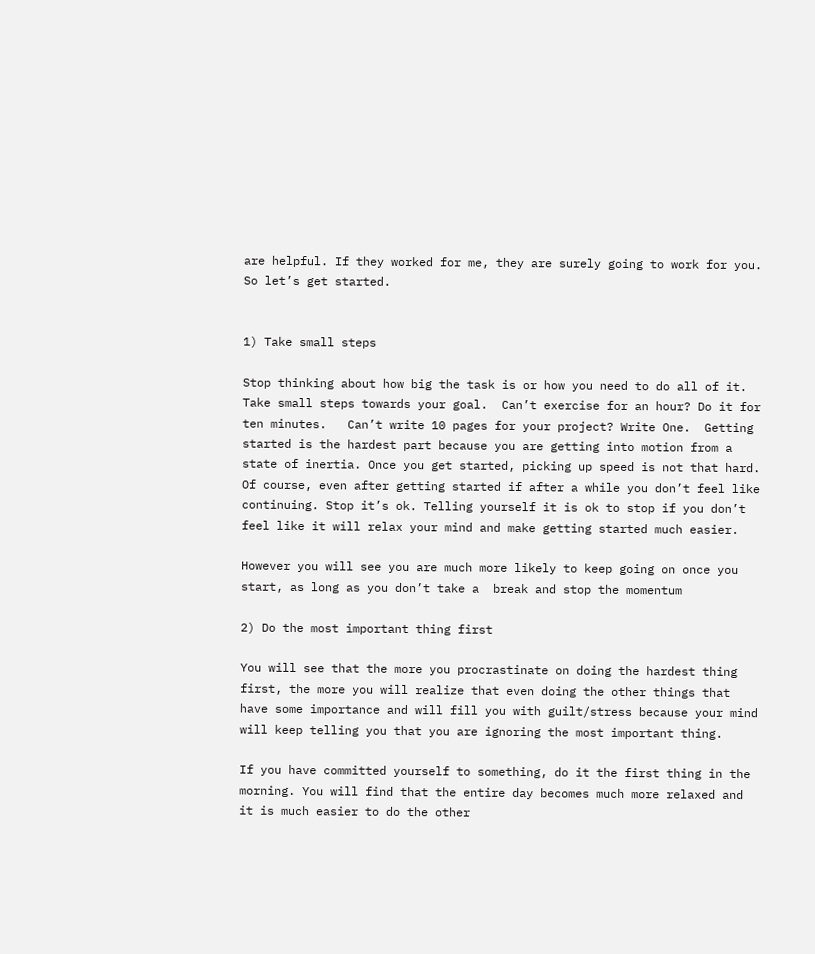are helpful. If they worked for me, they are surely going to work for you. So let’s get started.


1) Take small steps

Stop thinking about how big the task is or how you need to do all of it. Take small steps towards your goal.  Can’t exercise for an hour? Do it for ten minutes.   Can’t write 10 pages for your project? Write One.  Getting started is the hardest part because you are getting into motion from a state of inertia. Once you get started, picking up speed is not that hard. Of course, even after getting started if after a while you don’t feel like continuing. Stop it’s ok. Telling yourself it is ok to stop if you don’t feel like it will relax your mind and make getting started much easier.

However you will see you are much more likely to keep going on once you start, as long as you don’t take a  break and stop the momentum

2) Do the most important thing first

You will see that the more you procrastinate on doing the hardest thing first, the more you will realize that even doing the other things that have some importance and will fill you with guilt/stress because your mind will keep telling you that you are ignoring the most important thing.

If you have committed yourself to something, do it the first thing in the morning. You will find that the entire day becomes much more relaxed and it is much easier to do the other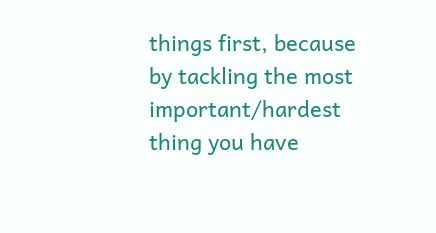things first, because by tackling the most important/hardest thing you have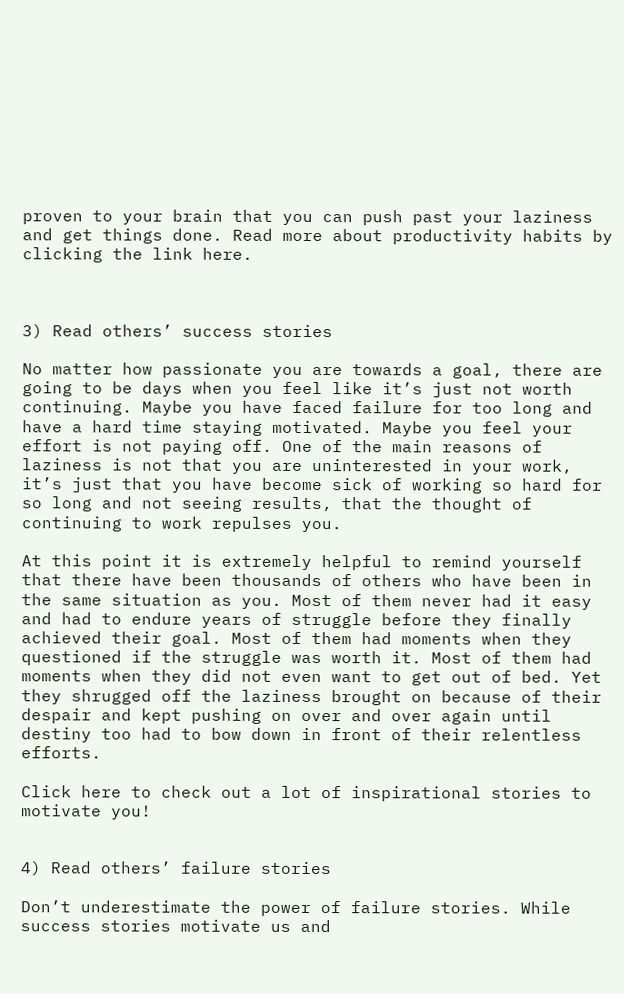proven to your brain that you can push past your laziness and get things done. Read more about productivity habits by clicking the link here.



3) Read others’ success stories

No matter how passionate you are towards a goal, there are going to be days when you feel like it’s just not worth continuing. Maybe you have faced failure for too long and have a hard time staying motivated. Maybe you feel your effort is not paying off. One of the main reasons of laziness is not that you are uninterested in your work, it’s just that you have become sick of working so hard for so long and not seeing results, that the thought of continuing to work repulses you.

At this point it is extremely helpful to remind yourself that there have been thousands of others who have been in the same situation as you. Most of them never had it easy and had to endure years of struggle before they finally achieved their goal. Most of them had moments when they questioned if the struggle was worth it. Most of them had moments when they did not even want to get out of bed. Yet they shrugged off the laziness brought on because of their despair and kept pushing on over and over again until destiny too had to bow down in front of their relentless efforts.

Click here to check out a lot of inspirational stories to motivate you!


4) Read others’ failure stories

Don’t underestimate the power of failure stories. While success stories motivate us and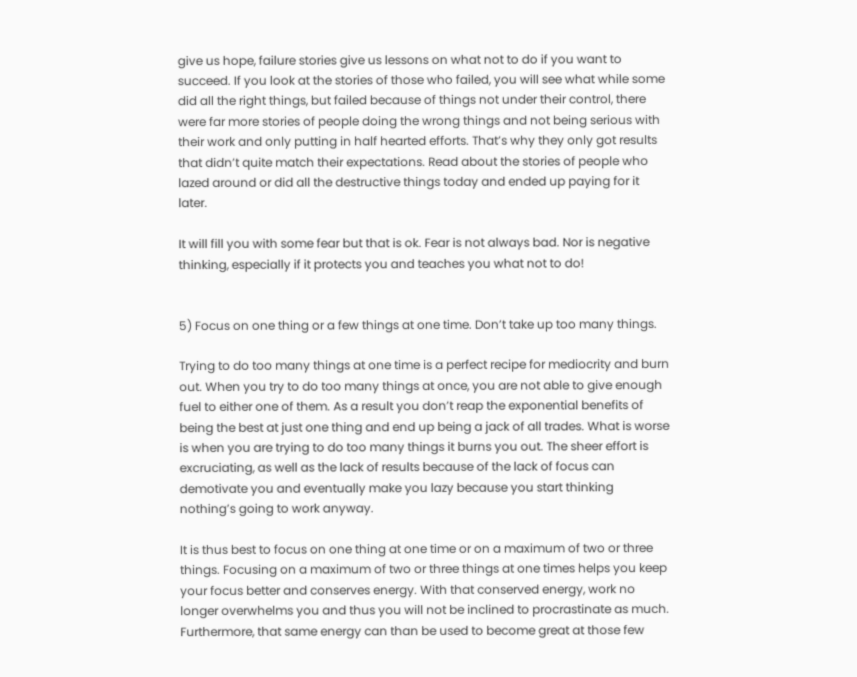give us hope, failure stories give us lessons on what not to do if you want to succeed. If you look at the stories of those who failed, you will see what while some did all the right things, but failed because of things not under their control, there were far more stories of people doing the wrong things and not being serious with their work and only putting in half hearted efforts. That’s why they only got results that didn’t quite match their expectations. Read about the stories of people who lazed around or did all the destructive things today and ended up paying for it later.

It will fill you with some fear but that is ok. Fear is not always bad. Nor is negative thinking, especially if it protects you and teaches you what not to do!


5) Focus on one thing or a few things at one time. Don’t take up too many things.

Trying to do too many things at one time is a perfect recipe for mediocrity and burn out. When you try to do too many things at once, you are not able to give enough fuel to either one of them. As a result you don’t reap the exponential benefits of being the best at just one thing and end up being a jack of all trades. What is worse is when you are trying to do too many things it burns you out. The sheer effort is excruciating, as well as the lack of results because of the lack of focus can demotivate you and eventually make you lazy because you start thinking nothing’s going to work anyway.

It is thus best to focus on one thing at one time or on a maximum of two or three things. Focusing on a maximum of two or three things at one times helps you keep your focus better and conserves energy. With that conserved energy, work no longer overwhelms you and thus you will not be inclined to procrastinate as much. Furthermore, that same energy can than be used to become great at those few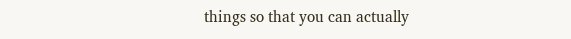things so that you can actually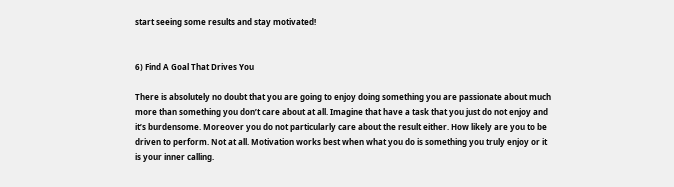start seeing some results and stay motivated!


6) Find A Goal That Drives You

There is absolutely no doubt that you are going to enjoy doing something you are passionate about much more than something you don’t care about at all. Imagine that have a task that you just do not enjoy and it’s burdensome. Moreover you do not particularly care about the result either. How likely are you to be driven to perform. Not at all. Motivation works best when what you do is something you truly enjoy or it is your inner calling.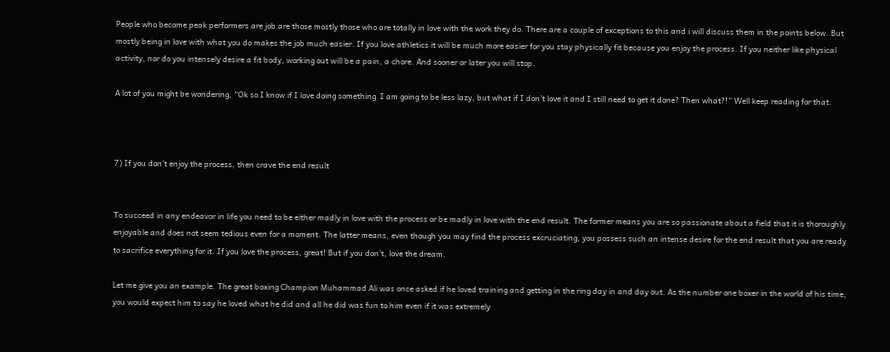People who become peak performers are job are those mostly those who are totally in love with the work they do. There are a couple of exceptions to this and i will discuss them in the points below. But mostly being in love with what you do makes the job much easier. If you love athletics it will be much more easier for you stay physically fit because you enjoy the process. If you neither like physical activity, nor do you intensely desire a fit body, working out will be a pain, a chore. And sooner or later you will stop.

A lot of you might be wondering, “Ok so I know if I love doing something  I am going to be less lazy, but what if I don’t love it and I still need to get it done? Then what?!” Well keep reading for that.



7) If you don’t enjoy the process, then crave the end result


To succeed in any endeavor in life you need to be either madly in love with the process or be madly in love with the end result. The former means you are so passionate about a field that it is thoroughly enjoyable and does not seem tedious even for a moment. The latter means, even though you may find the process excruciating, you possess such an intense desire for the end result that you are ready to sacrifice everything for it. If you love the process, great! But if you don’t, love the dream.

Let me give you an example. The great boxing Champion Muhammad Ali was once asked if he loved training and getting in the ring day in and day out. As the number one boxer in the world of his time, you would expect him to say he loved what he did and all he did was fun to him even if it was extremely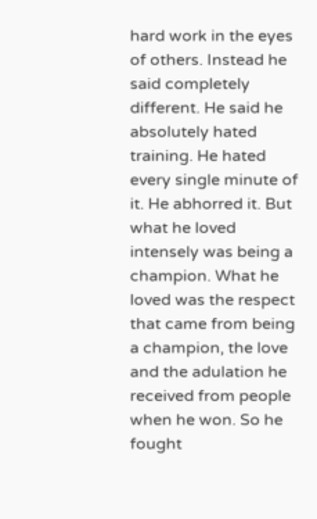hard work in the eyes of others. Instead he said completely different. He said he absolutely hated training. He hated every single minute of it. He abhorred it. But what he loved intensely was being a champion. What he loved was the respect that came from being a champion, the love and the adulation he received from people when he won. So he fought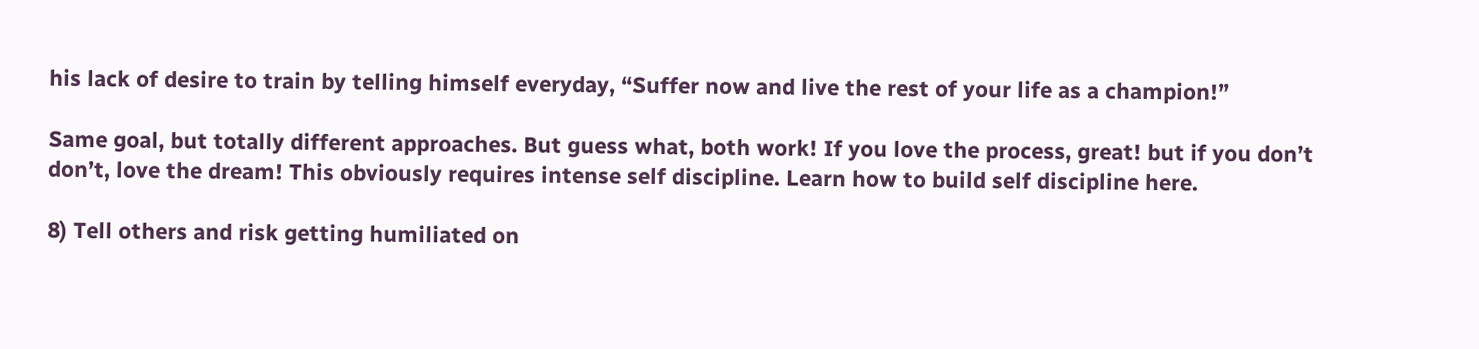his lack of desire to train by telling himself everyday, “Suffer now and live the rest of your life as a champion!”

Same goal, but totally different approaches. But guess what, both work! If you love the process, great! but if you don’t  don’t, love the dream! This obviously requires intense self discipline. Learn how to build self discipline here.

8) Tell others and risk getting humiliated on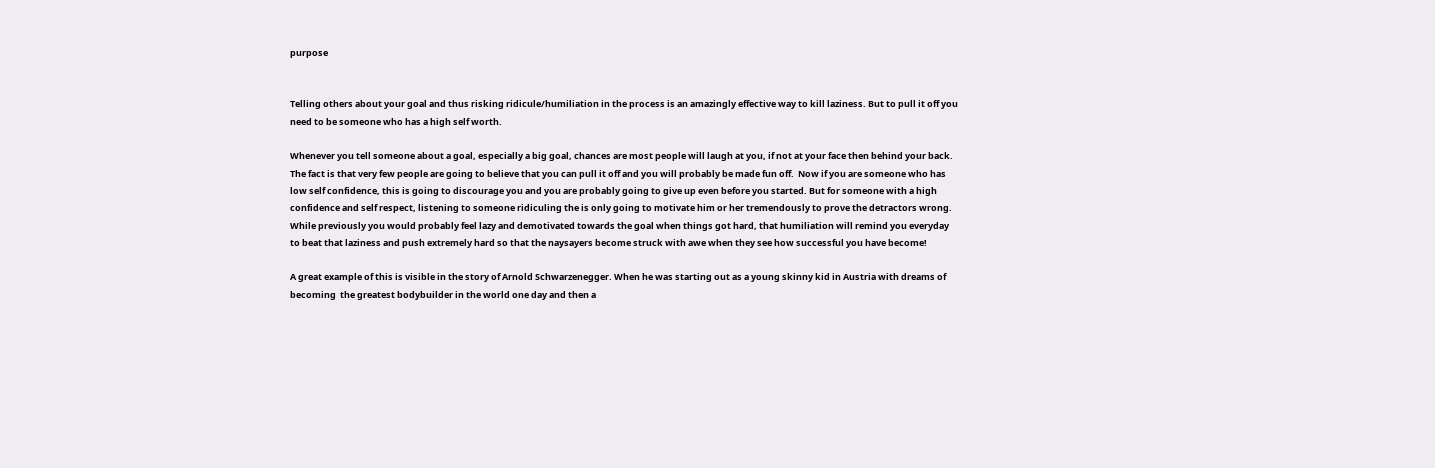purpose


Telling others about your goal and thus risking ridicule/humiliation in the process is an amazingly effective way to kill laziness. But to pull it off you need to be someone who has a high self worth.

Whenever you tell someone about a goal, especially a big goal, chances are most people will laugh at you, if not at your face then behind your back. The fact is that very few people are going to believe that you can pull it off and you will probably be made fun off.  Now if you are someone who has low self confidence, this is going to discourage you and you are probably going to give up even before you started. But for someone with a high confidence and self respect, listening to someone ridiculing the is only going to motivate him or her tremendously to prove the detractors wrong. While previously you would probably feel lazy and demotivated towards the goal when things got hard, that humiliation will remind you everyday to beat that laziness and push extremely hard so that the naysayers become struck with awe when they see how successful you have become!

A great example of this is visible in the story of Arnold Schwarzenegger. When he was starting out as a young skinny kid in Austria with dreams of becoming  the greatest bodybuilder in the world one day and then a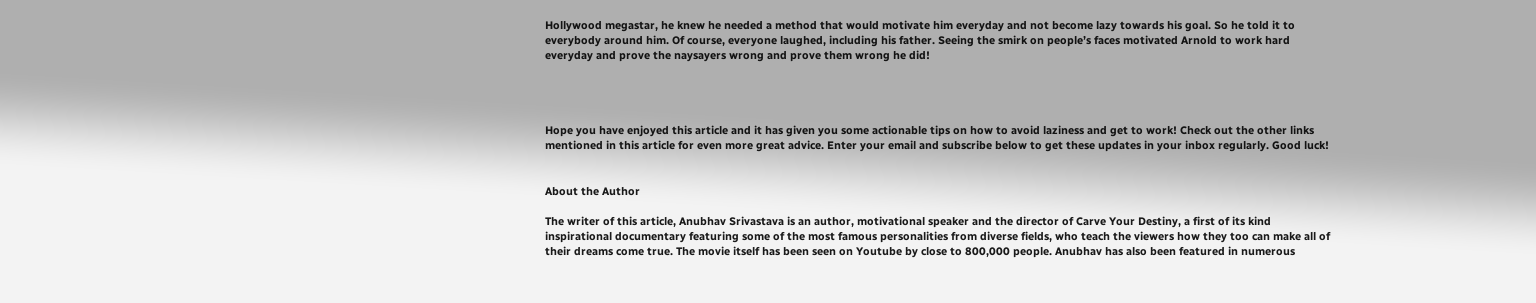Hollywood megastar, he knew he needed a method that would motivate him everyday and not become lazy towards his goal. So he told it to everybody around him. Of course, everyone laughed, including his father. Seeing the smirk on people’s faces motivated Arnold to work hard everyday and prove the naysayers wrong and prove them wrong he did!




Hope you have enjoyed this article and it has given you some actionable tips on how to avoid laziness and get to work! Check out the other links mentioned in this article for even more great advice. Enter your email and subscribe below to get these updates in your inbox regularly. Good luck!


About the Author

The writer of this article, Anubhav Srivastava is an author, motivational speaker and the director of Carve Your Destiny, a first of its kind inspirational documentary featuring some of the most famous personalities from diverse fields, who teach the viewers how they too can make all of their dreams come true. The movie itself has been seen on Youtube by close to 800,000 people. Anubhav has also been featured in numerous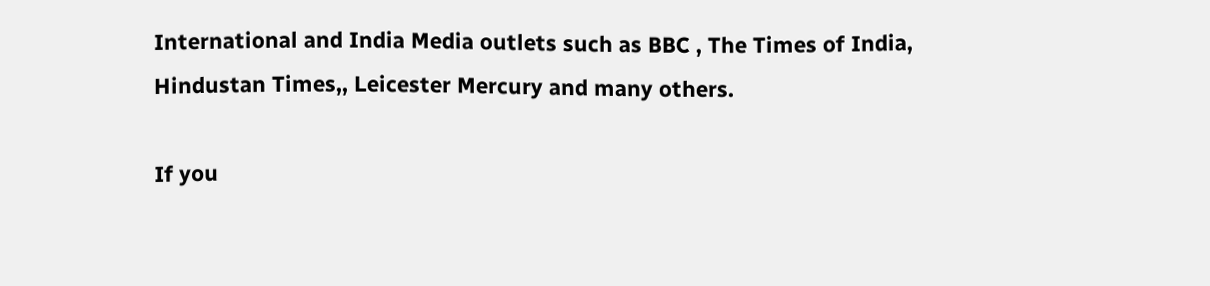International and India Media outlets such as BBC , The Times of India, Hindustan Times,, Leicester Mercury and many others.

If you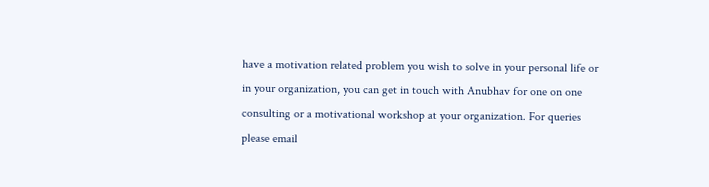have a motivation related problem you wish to solve in your personal life or in your organization, you can get in touch with Anubhav for one on one consulting or a motivational workshop at your organization. For queries please email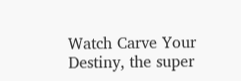Watch Carve Your Destiny, the super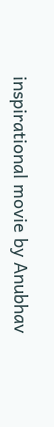inspirational movie by Anubhav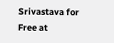Srivastava for Free at